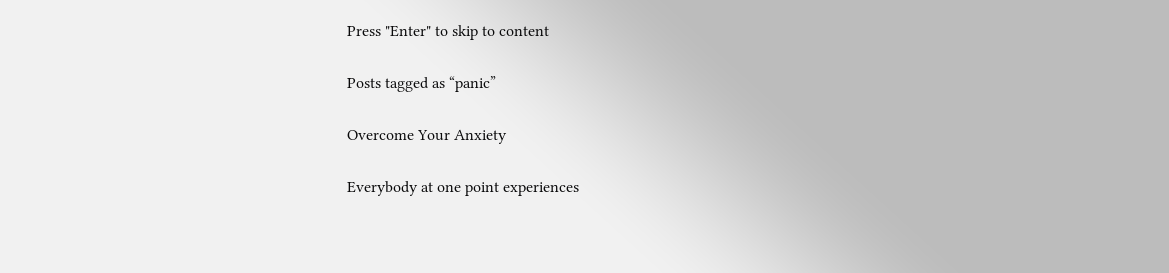Press "Enter" to skip to content

Posts tagged as “panic”

Overcome Your Anxiety

Everybody at one point experiences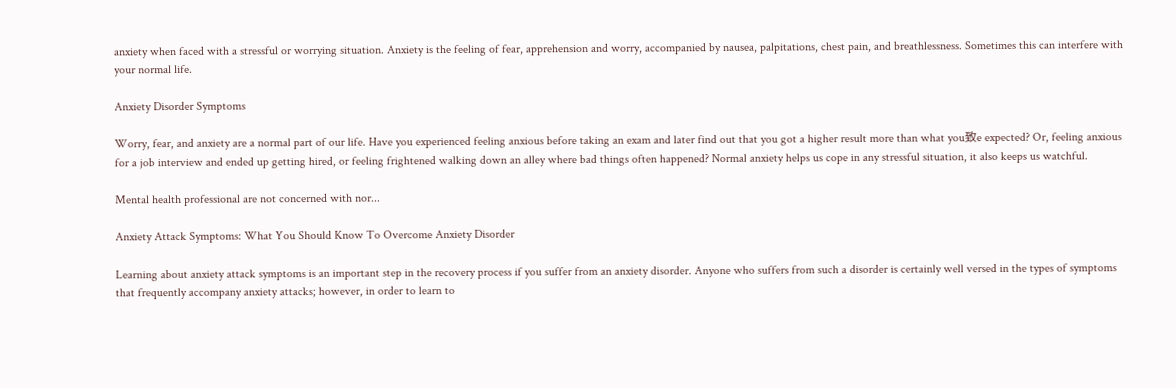anxiety when faced with a stressful or worrying situation. Anxiety is the feeling of fear, apprehension and worry, accompanied by nausea, palpitations, chest pain, and breathlessness. Sometimes this can interfere with your normal life.

Anxiety Disorder Symptoms

Worry, fear, and anxiety are a normal part of our life. Have you experienced feeling anxious before taking an exam and later find out that you got a higher result more than what you致e expected? Or, feeling anxious for a job interview and ended up getting hired, or feeling frightened walking down an alley where bad things often happened? Normal anxiety helps us cope in any stressful situation, it also keeps us watchful.

Mental health professional are not concerned with nor...

Anxiety Attack Symptoms: What You Should Know To Overcome Anxiety Disorder

Learning about anxiety attack symptoms is an important step in the recovery process if you suffer from an anxiety disorder. Anyone who suffers from such a disorder is certainly well versed in the types of symptoms that frequently accompany anxiety attacks; however, in order to learn to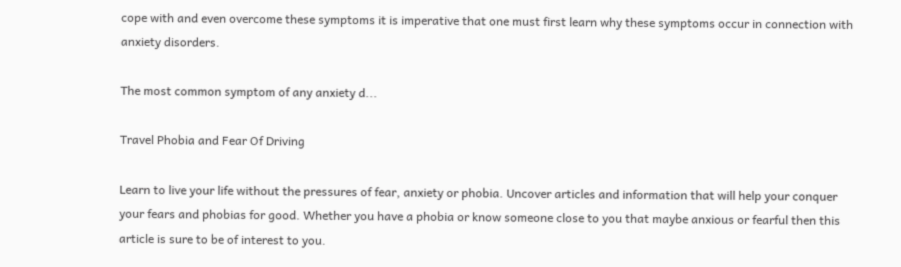cope with and even overcome these symptoms it is imperative that one must first learn why these symptoms occur in connection with anxiety disorders.

The most common symptom of any anxiety d...

Travel Phobia and Fear Of Driving

Learn to live your life without the pressures of fear, anxiety or phobia. Uncover articles and information that will help your conquer your fears and phobias for good. Whether you have a phobia or know someone close to you that maybe anxious or fearful then this article is sure to be of interest to you.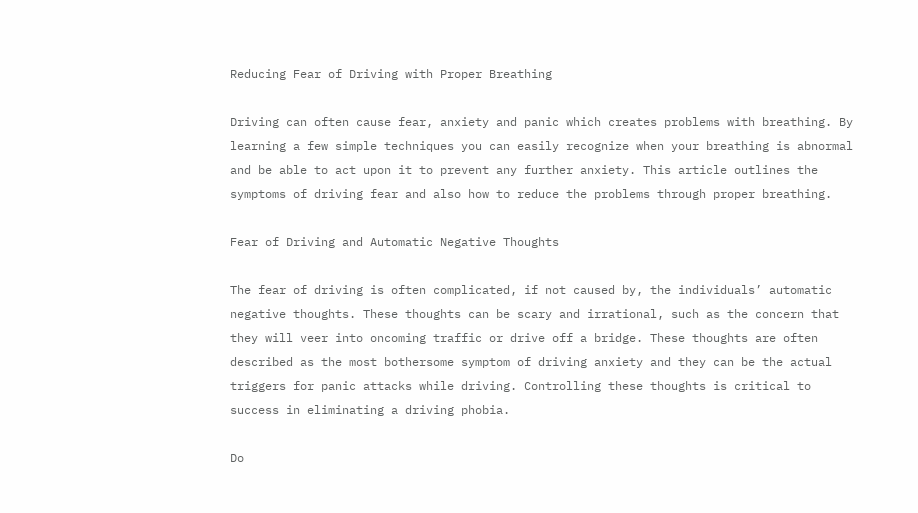Reducing Fear of Driving with Proper Breathing

Driving can often cause fear, anxiety and panic which creates problems with breathing. By learning a few simple techniques you can easily recognize when your breathing is abnormal and be able to act upon it to prevent any further anxiety. This article outlines the symptoms of driving fear and also how to reduce the problems through proper breathing.

Fear of Driving and Automatic Negative Thoughts

The fear of driving is often complicated, if not caused by, the individuals’ automatic negative thoughts. These thoughts can be scary and irrational, such as the concern that they will veer into oncoming traffic or drive off a bridge. These thoughts are often described as the most bothersome symptom of driving anxiety and they can be the actual triggers for panic attacks while driving. Controlling these thoughts is critical to success in eliminating a driving phobia.

Do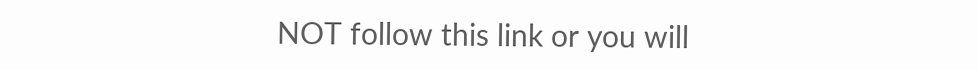NOT follow this link or you will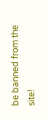be banned from the site!